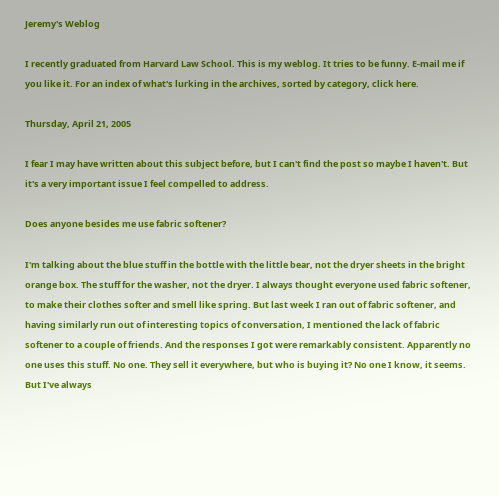Jeremy's Weblog

I recently graduated from Harvard Law School. This is my weblog. It tries to be funny. E-mail me if you like it. For an index of what's lurking in the archives, sorted by category, click here.

Thursday, April 21, 2005

I fear I may have written about this subject before, but I can't find the post so maybe I haven't. But it's a very important issue I feel compelled to address.

Does anyone besides me use fabric softener?

I'm talking about the blue stuff in the bottle with the little bear, not the dryer sheets in the bright orange box. The stuff for the washer, not the dryer. I always thought everyone used fabric softener, to make their clothes softer and smell like spring. But last week I ran out of fabric softener, and having similarly run out of interesting topics of conversation, I mentioned the lack of fabric softener to a couple of friends. And the responses I got were remarkably consistent. Apparently no one uses this stuff. No one. They sell it everywhere, but who is buying it? No one I know, it seems. But I've always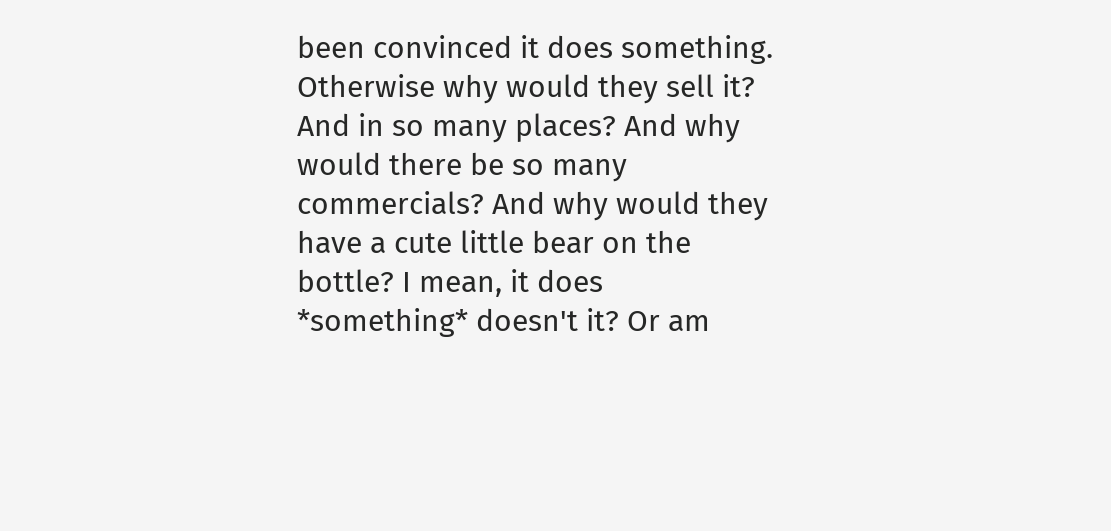been convinced it does something. Otherwise why would they sell it? And in so many places? And why would there be so many commercials? And why would they have a cute little bear on the bottle? I mean, it does *something* doesn't it? Or am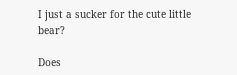I just a sucker for the cute little bear?

Does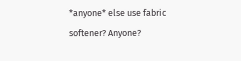*anyone* else use fabric softener? Anyone?